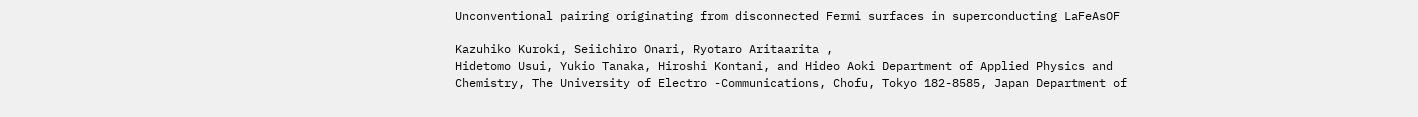Unconventional pairing originating from disconnected Fermi surfaces in superconducting LaFeAsOF

Kazuhiko Kuroki, Seiichiro Onari, Ryotaro Aritaarita ,
Hidetomo Usui, Yukio Tanaka, Hiroshi Kontani, and Hideo Aoki Department of Applied Physics and Chemistry, The University of Electro -Communications, Chofu, Tokyo 182-8585, Japan Department of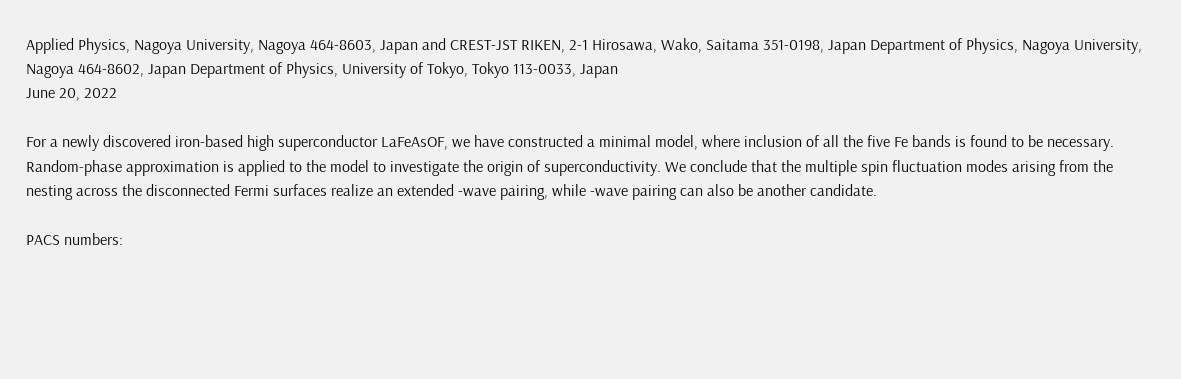Applied Physics, Nagoya University, Nagoya 464-8603, Japan and CREST-JST RIKEN, 2-1 Hirosawa, Wako, Saitama 351-0198, Japan Department of Physics, Nagoya University, Nagoya 464-8602, Japan Department of Physics, University of Tokyo, Tokyo 113-0033, Japan
June 20, 2022

For a newly discovered iron-based high superconductor LaFeAsOF, we have constructed a minimal model, where inclusion of all the five Fe bands is found to be necessary. Random-phase approximation is applied to the model to investigate the origin of superconductivity. We conclude that the multiple spin fluctuation modes arising from the nesting across the disconnected Fermi surfaces realize an extended -wave pairing, while -wave pairing can also be another candidate.

PACS numbers: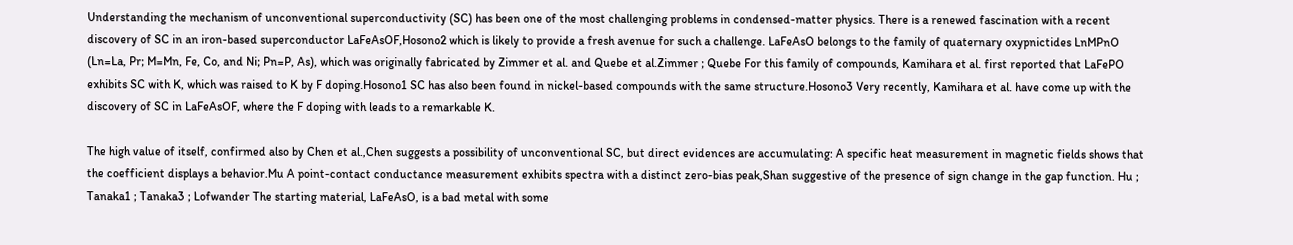Understanding the mechanism of unconventional superconductivity (SC) has been one of the most challenging problems in condensed-matter physics. There is a renewed fascination with a recent discovery of SC in an iron-based superconductor LaFeAsOF,Hosono2 which is likely to provide a fresh avenue for such a challenge. LaFeAsO belongs to the family of quaternary oxypnictides LnMPnO (Ln=La, Pr; M=Mn, Fe, Co, and Ni; Pn=P, As), which was originally fabricated by Zimmer et al. and Quebe et al.Zimmer ; Quebe For this family of compounds, Kamihara et al. first reported that LaFePO exhibits SC with K, which was raised to K by F doping.Hosono1 SC has also been found in nickel-based compounds with the same structure.Hosono3 Very recently, Kamihara et al. have come up with the discovery of SC in LaFeAsOF, where the F doping with leads to a remarkable K.

The high value of itself, confirmed also by Chen et al.,Chen suggests a possibility of unconventional SC, but direct evidences are accumulating: A specific heat measurement in magnetic fields shows that the coefficient displays a behavior.Mu A point-contact conductance measurement exhibits spectra with a distinct zero-bias peak,Shan suggestive of the presence of sign change in the gap function. Hu ; Tanaka1 ; Tanaka3 ; Lofwander The starting material, LaFeAsO, is a bad metal with some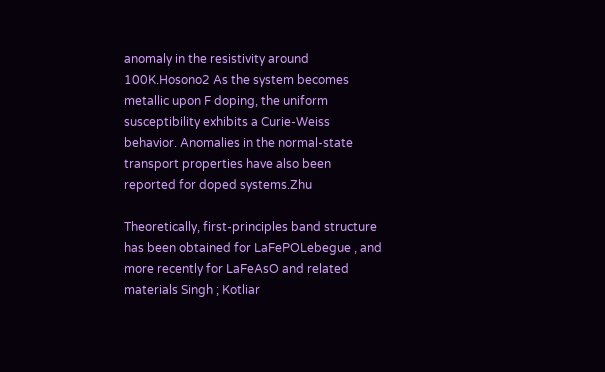anomaly in the resistivity around 100K.Hosono2 As the system becomes metallic upon F doping, the uniform susceptibility exhibits a Curie-Weiss behavior. Anomalies in the normal-state transport properties have also been reported for doped systems.Zhu

Theoretically, first-principles band structure has been obtained for LaFePOLebegue , and more recently for LaFeAsO and related materials Singh ; Kotliar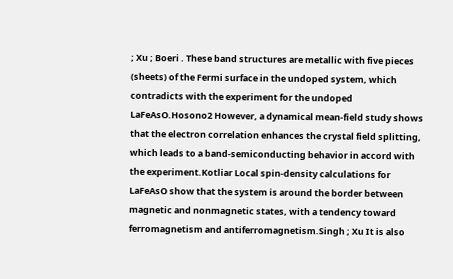; Xu ; Boeri . These band structures are metallic with five pieces (sheets) of the Fermi surface in the undoped system, which contradicts with the experiment for the undoped LaFeAsO.Hosono2 However, a dynamical mean-field study shows that the electron correlation enhances the crystal field splitting, which leads to a band-semiconducting behavior in accord with the experiment.Kotliar Local spin-density calculations for LaFeAsO show that the system is around the border between magnetic and nonmagnetic states, with a tendency toward ferromagnetism and antiferromagnetism.Singh ; Xu It is also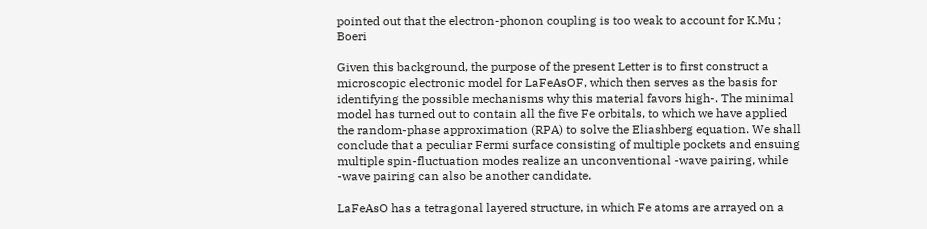pointed out that the electron-phonon coupling is too weak to account for K.Mu ; Boeri

Given this background, the purpose of the present Letter is to first construct a microscopic electronic model for LaFeAsOF, which then serves as the basis for identifying the possible mechanisms why this material favors high-. The minimal model has turned out to contain all the five Fe orbitals, to which we have applied the random-phase approximation (RPA) to solve the Eliashberg equation. We shall conclude that a peculiar Fermi surface consisting of multiple pockets and ensuing multiple spin-fluctuation modes realize an unconventional -wave pairing, while -wave pairing can also be another candidate.

LaFeAsO has a tetragonal layered structure, in which Fe atoms are arrayed on a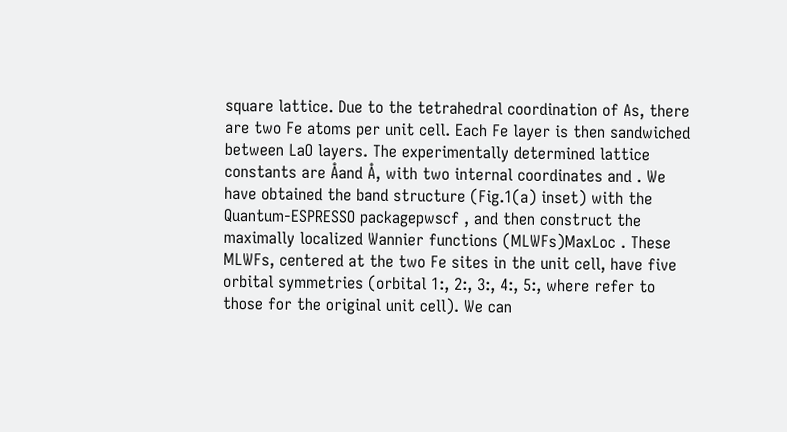square lattice. Due to the tetrahedral coordination of As, there are two Fe atoms per unit cell. Each Fe layer is then sandwiched between LaO layers. The experimentally determined lattice constants are Åand Å, with two internal coordinates and . We have obtained the band structure (Fig.1(a) inset) with the Quantum-ESPRESSO packagepwscf , and then construct the maximally localized Wannier functions (MLWFs)MaxLoc . These MLWFs, centered at the two Fe sites in the unit cell, have five orbital symmetries (orbital 1:, 2:, 3:, 4:, 5:, where refer to those for the original unit cell). We can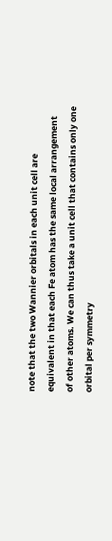note that the two Wannier orbitals in each unit cell are equivalent in that each Fe atom has the same local arrangement of other atoms. We can thus take a unit cell that contains only one orbital per symmetry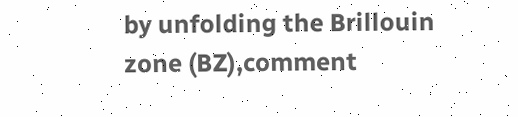by unfolding the Brillouin zone (BZ),comment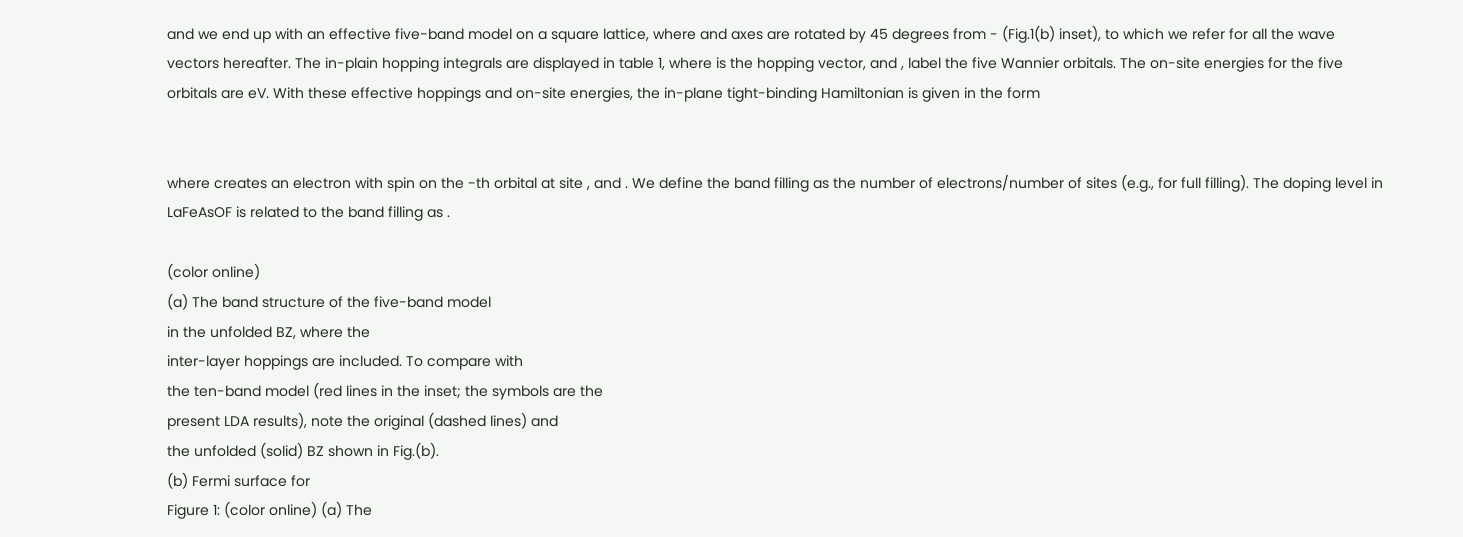and we end up with an effective five-band model on a square lattice, where and axes are rotated by 45 degrees from - (Fig.1(b) inset), to which we refer for all the wave vectors hereafter. The in-plain hopping integrals are displayed in table 1, where is the hopping vector, and , label the five Wannier orbitals. The on-site energies for the five orbitals are eV. With these effective hoppings and on-site energies, the in-plane tight-binding Hamiltonian is given in the form


where creates an electron with spin on the -th orbital at site , and . We define the band filling as the number of electrons/number of sites (e.g., for full filling). The doping level in LaFeAsOF is related to the band filling as .

(color online)
(a) The band structure of the five-band model
in the unfolded BZ, where the
inter-layer hoppings are included. To compare with
the ten-band model (red lines in the inset; the symbols are the
present LDA results), note the original (dashed lines) and
the unfolded (solid) BZ shown in Fig.(b).
(b) Fermi surface for
Figure 1: (color online) (a) The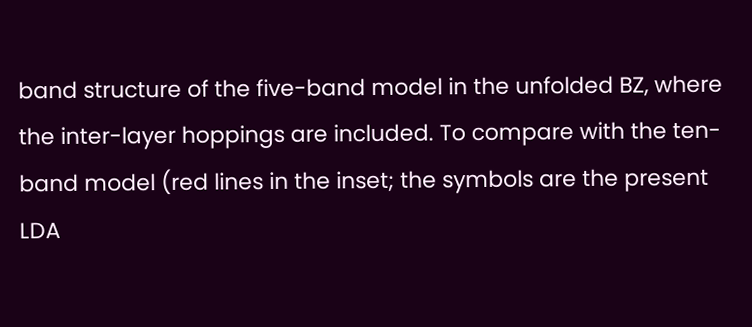band structure of the five-band model in the unfolded BZ, where the inter-layer hoppings are included. To compare with the ten-band model (red lines in the inset; the symbols are the present LDA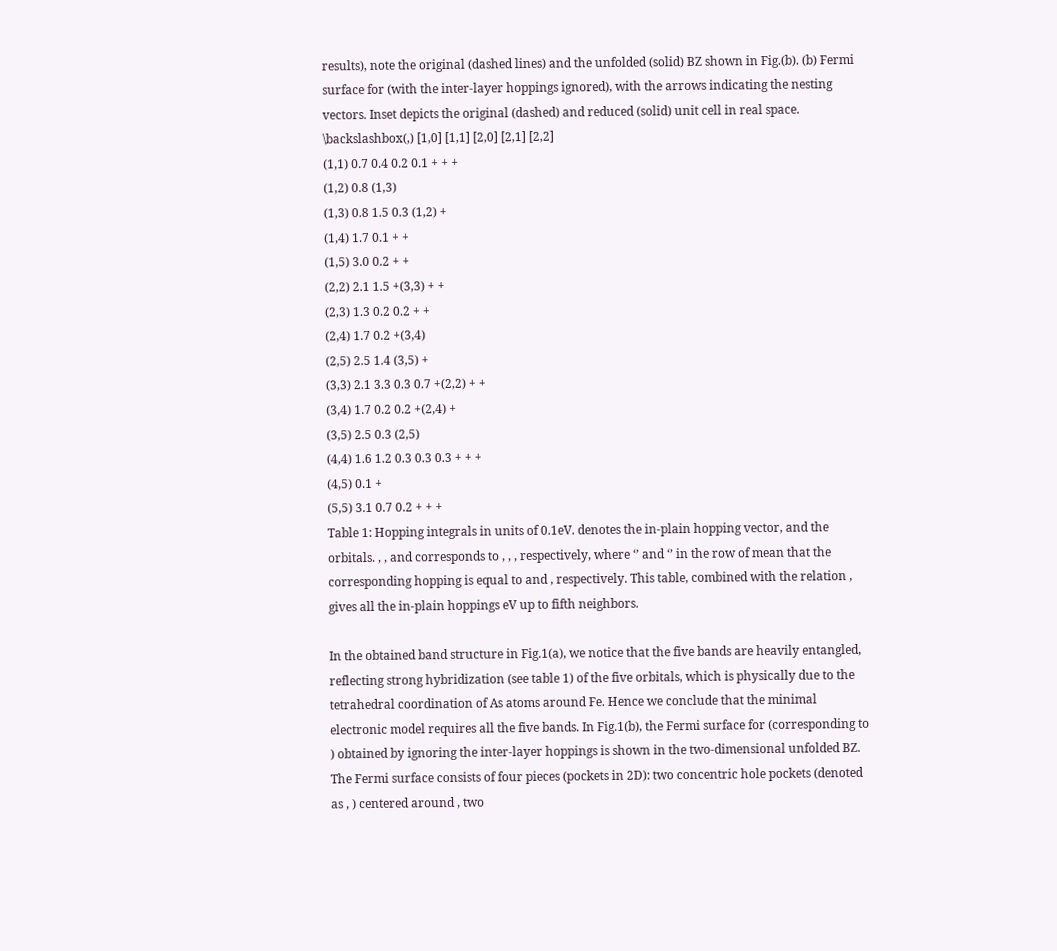results), note the original (dashed lines) and the unfolded (solid) BZ shown in Fig.(b). (b) Fermi surface for (with the inter-layer hoppings ignored), with the arrows indicating the nesting vectors. Inset depicts the original (dashed) and reduced (solid) unit cell in real space.
\backslashbox(,) [1,0] [1,1] [2,0] [2,1] [2,2]
(1,1) 0.7 0.4 0.2 0.1 + + +
(1,2) 0.8 (1,3)
(1,3) 0.8 1.5 0.3 (1,2) +
(1,4) 1.7 0.1 + +
(1,5) 3.0 0.2 + +
(2,2) 2.1 1.5 +(3,3) + +
(2,3) 1.3 0.2 0.2 + +
(2,4) 1.7 0.2 +(3,4)
(2,5) 2.5 1.4 (3,5) +
(3,3) 2.1 3.3 0.3 0.7 +(2,2) + +
(3,4) 1.7 0.2 0.2 +(2,4) +
(3,5) 2.5 0.3 (2,5)
(4,4) 1.6 1.2 0.3 0.3 0.3 + + +
(4,5) 0.1 +
(5,5) 3.1 0.7 0.2 + + +
Table 1: Hopping integrals in units of 0.1eV. denotes the in-plain hopping vector, and the orbitals. , , and corresponds to , , , respectively, where ‘’ and ‘’ in the row of mean that the corresponding hopping is equal to and , respectively. This table, combined with the relation , gives all the in-plain hoppings eV up to fifth neighbors.

In the obtained band structure in Fig.1(a), we notice that the five bands are heavily entangled, reflecting strong hybridization (see table 1) of the five orbitals, which is physically due to the tetrahedral coordination of As atoms around Fe. Hence we conclude that the minimal electronic model requires all the five bands. In Fig.1(b), the Fermi surface for (corresponding to ) obtained by ignoring the inter-layer hoppings is shown in the two-dimensional unfolded BZ. The Fermi surface consists of four pieces (pockets in 2D): two concentric hole pockets (denoted as , ) centered around , two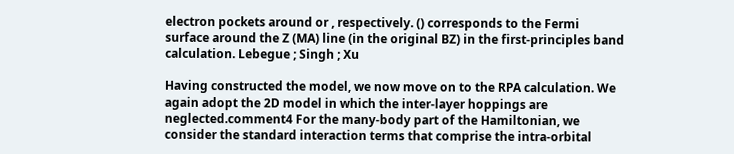electron pockets around or , respectively. () corresponds to the Fermi surface around the Z (MA) line (in the original BZ) in the first-principles band calculation. Lebegue ; Singh ; Xu

Having constructed the model, we now move on to the RPA calculation. We again adopt the 2D model in which the inter-layer hoppings are neglected.comment4 For the many-body part of the Hamiltonian, we consider the standard interaction terms that comprise the intra-orbital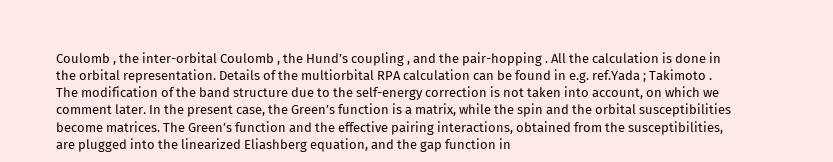Coulomb , the inter-orbital Coulomb , the Hund’s coupling , and the pair-hopping . All the calculation is done in the orbital representation. Details of the multiorbital RPA calculation can be found in e.g. ref.Yada ; Takimoto . The modification of the band structure due to the self-energy correction is not taken into account, on which we comment later. In the present case, the Green’s function is a matrix, while the spin and the orbital susceptibilities become matrices. The Green’s function and the effective pairing interactions, obtained from the susceptibilities, are plugged into the linearized Eliashberg equation, and the gap function in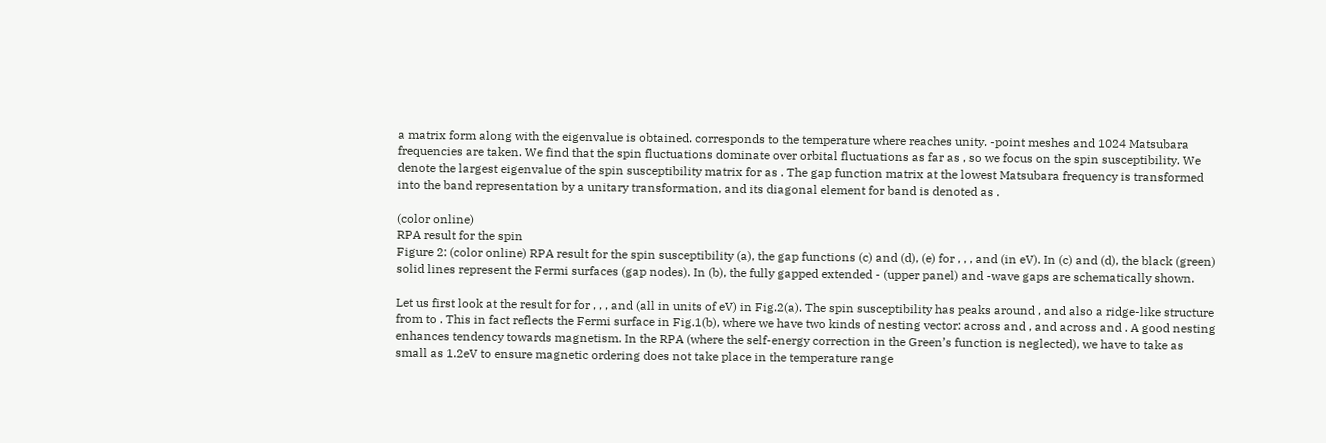a matrix form along with the eigenvalue is obtained. corresponds to the temperature where reaches unity. -point meshes and 1024 Matsubara frequencies are taken. We find that the spin fluctuations dominate over orbital fluctuations as far as , so we focus on the spin susceptibility. We denote the largest eigenvalue of the spin susceptibility matrix for as . The gap function matrix at the lowest Matsubara frequency is transformed into the band representation by a unitary transformation, and its diagonal element for band is denoted as .

(color online)
RPA result for the spin
Figure 2: (color online) RPA result for the spin susceptibility (a), the gap functions (c) and (d), (e) for , , , and (in eV). In (c) and (d), the black (green) solid lines represent the Fermi surfaces (gap nodes). In (b), the fully gapped extended - (upper panel) and -wave gaps are schematically shown.

Let us first look at the result for for , , , and (all in units of eV) in Fig.2(a). The spin susceptibility has peaks around , and also a ridge-like structure from to . This in fact reflects the Fermi surface in Fig.1(b), where we have two kinds of nesting vector: across and , and across and . A good nesting enhances tendency towards magnetism. In the RPA (where the self-energy correction in the Green’s function is neglected), we have to take as small as 1.2eV to ensure magnetic ordering does not take place in the temperature range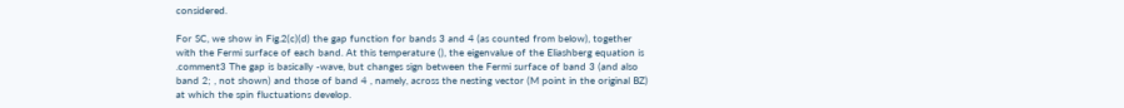considered.

For SC, we show in Fig.2(c)(d) the gap function for bands 3 and 4 (as counted from below), together with the Fermi surface of each band. At this temperature (), the eigenvalue of the Eliashberg equation is .comment3 The gap is basically -wave, but changes sign between the Fermi surface of band 3 (and also band 2; , not shown) and those of band 4 , namely, across the nesting vector (M point in the original BZ) at which the spin fluctuations develop.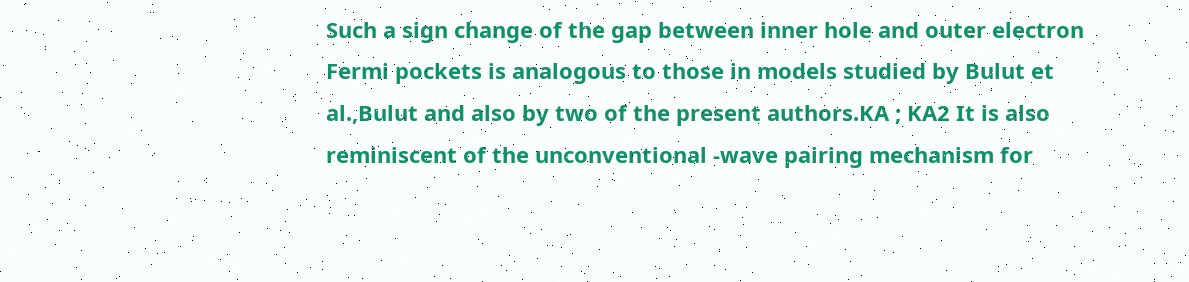Such a sign change of the gap between inner hole and outer electron Fermi pockets is analogous to those in models studied by Bulut et al.,Bulut and also by two of the present authors.KA ; KA2 It is also reminiscent of the unconventional -wave pairing mechanism for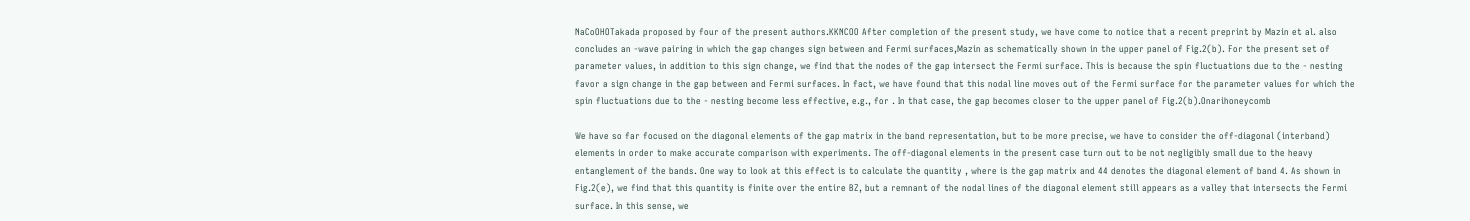NaCoOHOTakada proposed by four of the present authors.KKNCOO After completion of the present study, we have come to notice that a recent preprint by Mazin et al. also concludes an -wave pairing in which the gap changes sign between and Fermi surfaces,Mazin as schematically shown in the upper panel of Fig.2(b). For the present set of parameter values, in addition to this sign change, we find that the nodes of the gap intersect the Fermi surface. This is because the spin fluctuations due to the - nesting favor a sign change in the gap between and Fermi surfaces. In fact, we have found that this nodal line moves out of the Fermi surface for the parameter values for which the spin fluctuations due to the - nesting become less effective, e.g., for . In that case, the gap becomes closer to the upper panel of Fig.2(b).Onarihoneycomb

We have so far focused on the diagonal elements of the gap matrix in the band representation, but to be more precise, we have to consider the off-diagonal (interband) elements in order to make accurate comparison with experiments. The off-diagonal elements in the present case turn out to be not negligibly small due to the heavy entanglement of the bands. One way to look at this effect is to calculate the quantity , where is the gap matrix and 44 denotes the diagonal element of band 4. As shown in Fig.2(e), we find that this quantity is finite over the entire BZ, but a remnant of the nodal lines of the diagonal element still appears as a valley that intersects the Fermi surface. In this sense, we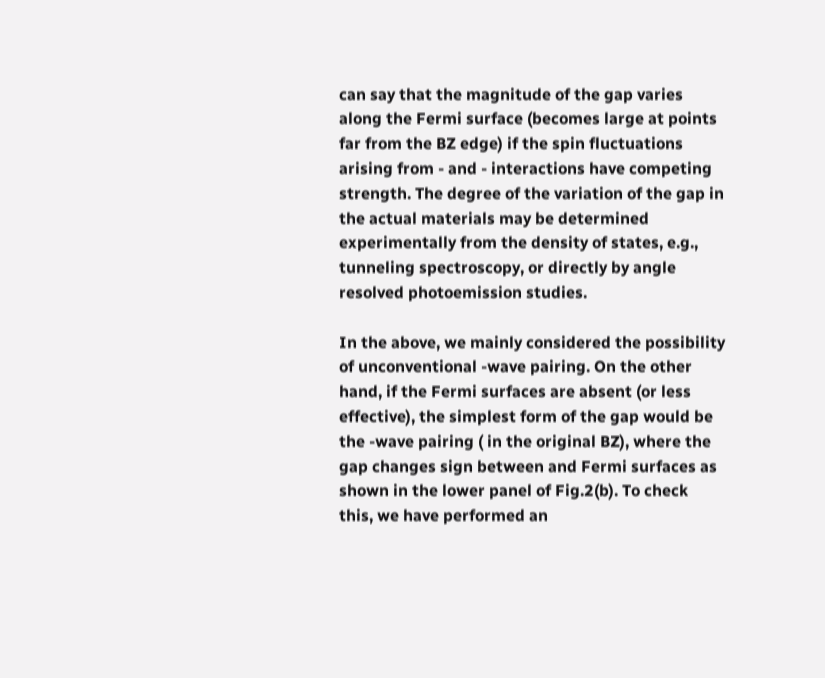can say that the magnitude of the gap varies along the Fermi surface (becomes large at points far from the BZ edge) if the spin fluctuations arising from - and - interactions have competing strength. The degree of the variation of the gap in the actual materials may be determined experimentally from the density of states, e.g., tunneling spectroscopy, or directly by angle resolved photoemission studies.

In the above, we mainly considered the possibility of unconventional -wave pairing. On the other hand, if the Fermi surfaces are absent (or less effective), the simplest form of the gap would be the -wave pairing ( in the original BZ), where the gap changes sign between and Fermi surfaces as shown in the lower panel of Fig.2(b). To check this, we have performed an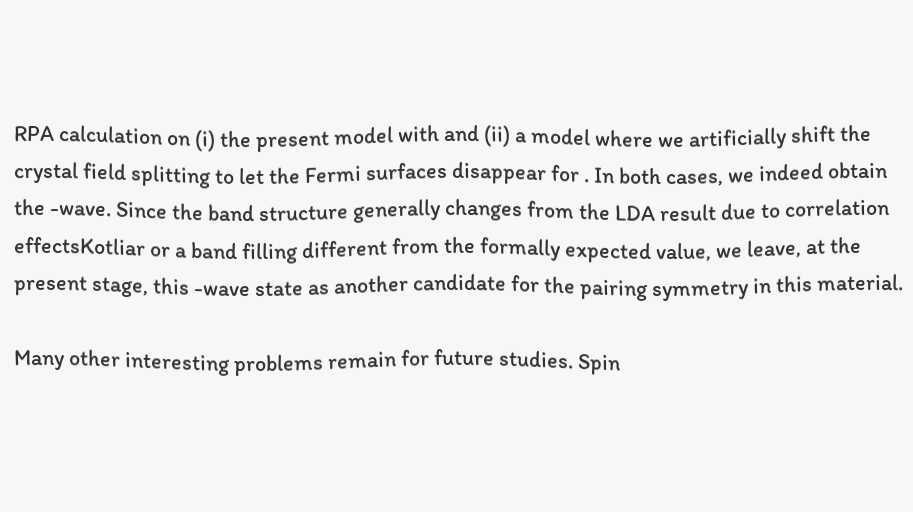RPA calculation on (i) the present model with and (ii) a model where we artificially shift the crystal field splitting to let the Fermi surfaces disappear for . In both cases, we indeed obtain the -wave. Since the band structure generally changes from the LDA result due to correlation effectsKotliar or a band filling different from the formally expected value, we leave, at the present stage, this -wave state as another candidate for the pairing symmetry in this material.

Many other interesting problems remain for future studies. Spin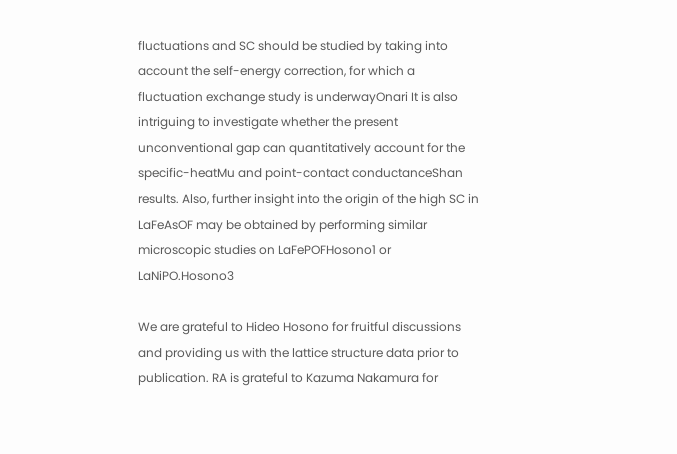fluctuations and SC should be studied by taking into account the self-energy correction, for which a fluctuation exchange study is underwayOnari It is also intriguing to investigate whether the present unconventional gap can quantitatively account for the specific-heatMu and point-contact conductanceShan results. Also, further insight into the origin of the high SC in LaFeAsOF may be obtained by performing similar microscopic studies on LaFePOFHosono1 or LaNiPO.Hosono3

We are grateful to Hideo Hosono for fruitful discussions and providing us with the lattice structure data prior to publication. RA is grateful to Kazuma Nakamura for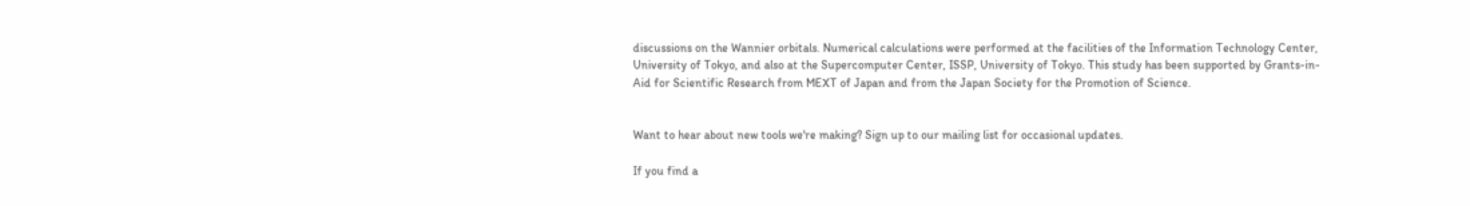discussions on the Wannier orbitals. Numerical calculations were performed at the facilities of the Information Technology Center, University of Tokyo, and also at the Supercomputer Center, ISSP, University of Tokyo. This study has been supported by Grants-in-Aid for Scientific Research from MEXT of Japan and from the Japan Society for the Promotion of Science.


Want to hear about new tools we're making? Sign up to our mailing list for occasional updates.

If you find a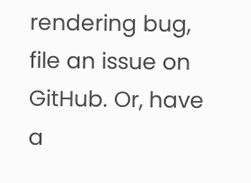rendering bug, file an issue on GitHub. Or, have a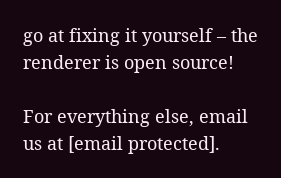go at fixing it yourself – the renderer is open source!

For everything else, email us at [email protected].